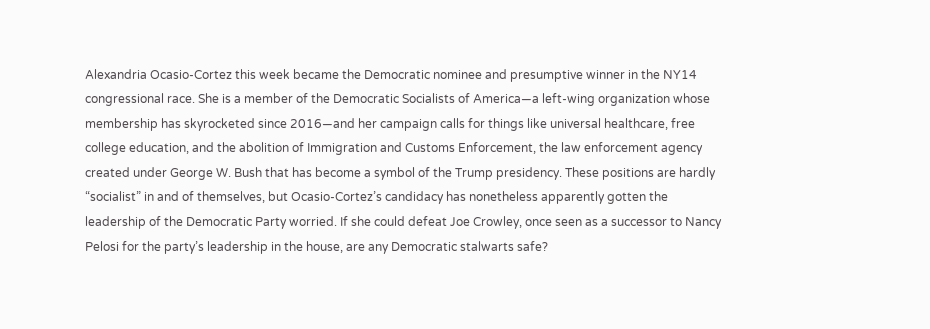Alexandria Ocasio-Cortez this week became the Democratic nominee and presumptive winner in the NY14 congressional race. She is a member of the Democratic Socialists of America—a left-wing organization whose membership has skyrocketed since 2016—and her campaign calls for things like universal healthcare, free college education, and the abolition of Immigration and Customs Enforcement, the law enforcement agency created under George W. Bush that has become a symbol of the Trump presidency. These positions are hardly “socialist” in and of themselves, but Ocasio-Cortez’s candidacy has nonetheless apparently gotten the leadership of the Democratic Party worried. If she could defeat Joe Crowley, once seen as a successor to Nancy Pelosi for the party’s leadership in the house, are any Democratic stalwarts safe?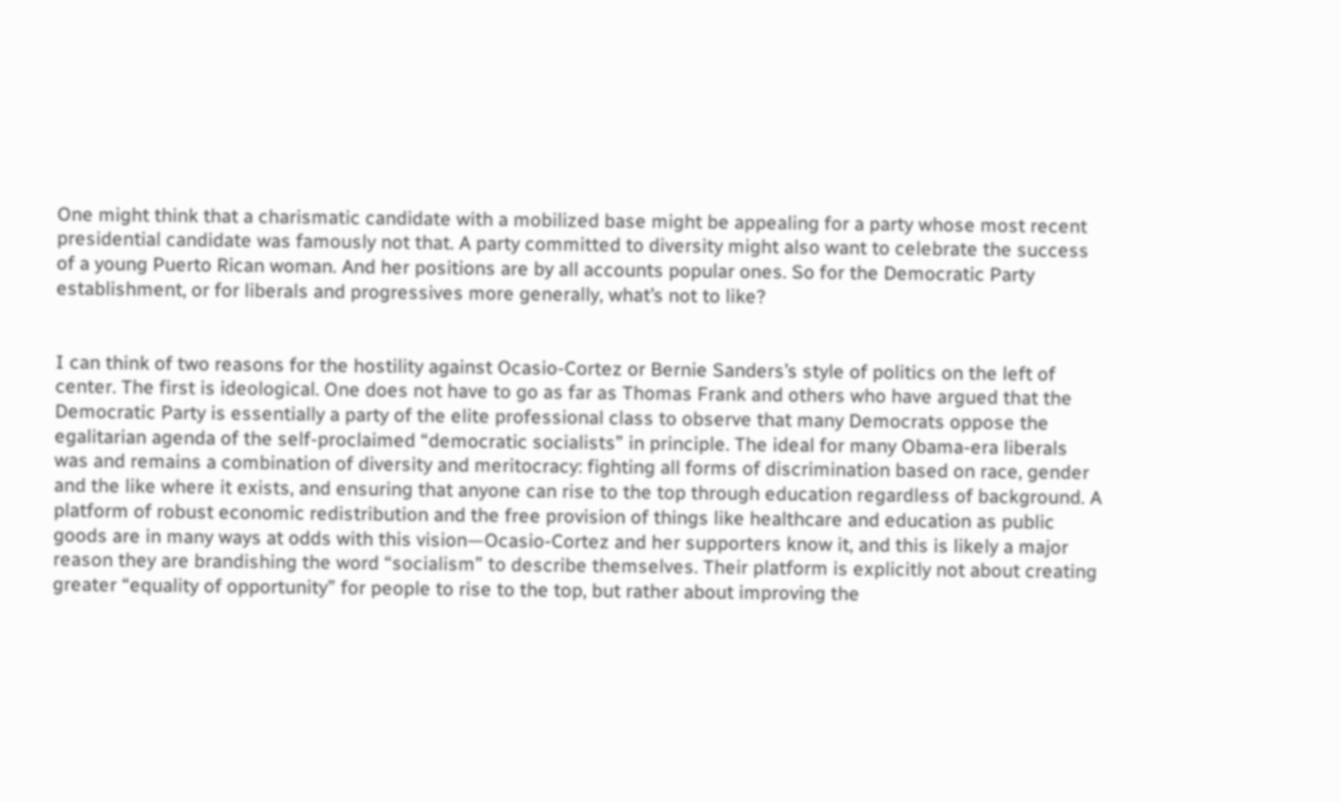One might think that a charismatic candidate with a mobilized base might be appealing for a party whose most recent presidential candidate was famously not that. A party committed to diversity might also want to celebrate the success of a young Puerto Rican woman. And her positions are by all accounts popular ones. So for the Democratic Party establishment, or for liberals and progressives more generally, what’s not to like?


I can think of two reasons for the hostility against Ocasio-Cortez or Bernie Sanders’s style of politics on the left of center. The first is ideological. One does not have to go as far as Thomas Frank and others who have argued that the Democratic Party is essentially a party of the elite professional class to observe that many Democrats oppose the egalitarian agenda of the self-proclaimed “democratic socialists” in principle. The ideal for many Obama-era liberals was and remains a combination of diversity and meritocracy: fighting all forms of discrimination based on race, gender and the like where it exists, and ensuring that anyone can rise to the top through education regardless of background. A platform of robust economic redistribution and the free provision of things like healthcare and education as public goods are in many ways at odds with this vision—Ocasio-Cortez and her supporters know it, and this is likely a major reason they are brandishing the word “socialism” to describe themselves. Their platform is explicitly not about creating greater “equality of opportunity” for people to rise to the top, but rather about improving the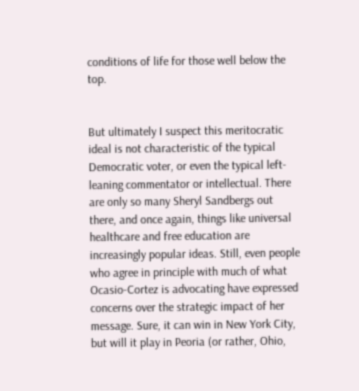conditions of life for those well below the top.


But ultimately I suspect this meritocratic ideal is not characteristic of the typical Democratic voter, or even the typical left-leaning commentator or intellectual. There are only so many Sheryl Sandbergs out there, and once again, things like universal healthcare and free education are increasingly popular ideas. Still, even people who agree in principle with much of what Ocasio-Cortez is advocating have expressed concerns over the strategic impact of her message. Sure, it can win in New York City, but will it play in Peoria (or rather, Ohio,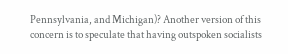Pennsylvania, and Michigan)? Another version of this concern is to speculate that having outspoken socialists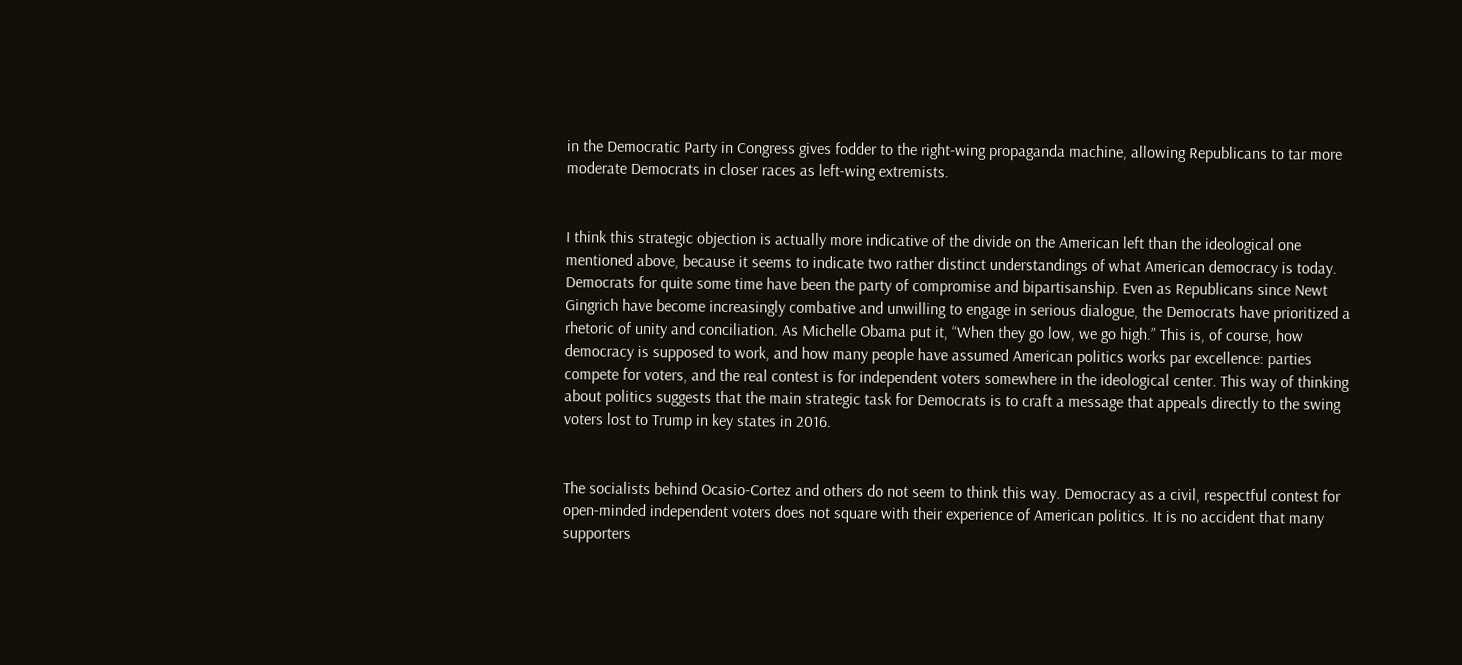in the Democratic Party in Congress gives fodder to the right-wing propaganda machine, allowing Republicans to tar more moderate Democrats in closer races as left-wing extremists.


I think this strategic objection is actually more indicative of the divide on the American left than the ideological one mentioned above, because it seems to indicate two rather distinct understandings of what American democracy is today. Democrats for quite some time have been the party of compromise and bipartisanship. Even as Republicans since Newt Gingrich have become increasingly combative and unwilling to engage in serious dialogue, the Democrats have prioritized a rhetoric of unity and conciliation. As Michelle Obama put it, “When they go low, we go high.” This is, of course, how democracy is supposed to work, and how many people have assumed American politics works par excellence: parties compete for voters, and the real contest is for independent voters somewhere in the ideological center. This way of thinking about politics suggests that the main strategic task for Democrats is to craft a message that appeals directly to the swing voters lost to Trump in key states in 2016.


The socialists behind Ocasio-Cortez and others do not seem to think this way. Democracy as a civil, respectful contest for open-minded independent voters does not square with their experience of American politics. It is no accident that many supporters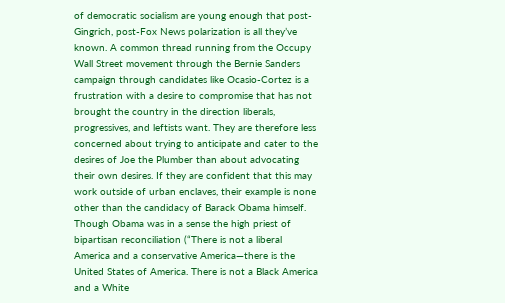of democratic socialism are young enough that post-Gingrich, post-Fox News polarization is all they’ve known. A common thread running from the Occupy Wall Street movement through the Bernie Sanders campaign through candidates like Ocasio-Cortez is a frustration with a desire to compromise that has not brought the country in the direction liberals, progressives, and leftists want. They are therefore less concerned about trying to anticipate and cater to the desires of Joe the Plumber than about advocating their own desires. If they are confident that this may work outside of urban enclaves, their example is none other than the candidacy of Barack Obama himself. Though Obama was in a sense the high priest of bipartisan reconciliation (“There is not a liberal America and a conservative America—there is the United States of America. There is not a Black America and a White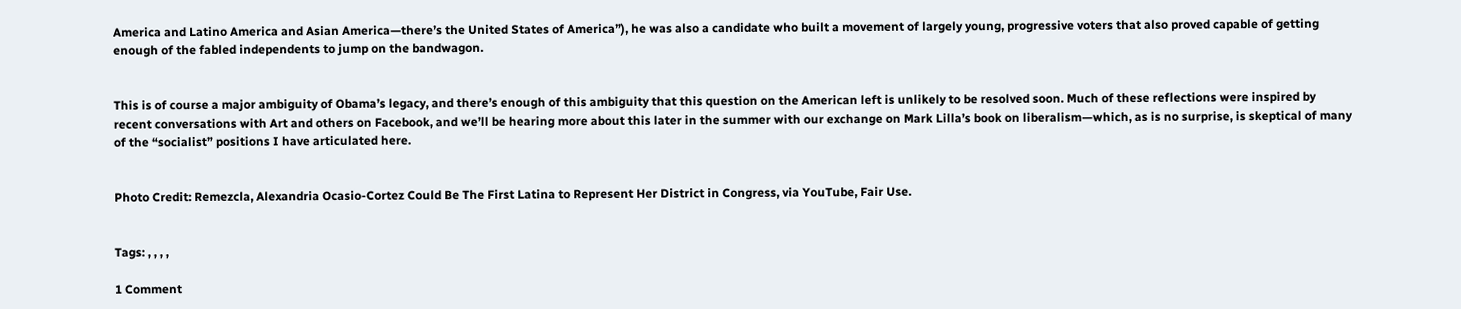America and Latino America and Asian America—there’s the United States of America”), he was also a candidate who built a movement of largely young, progressive voters that also proved capable of getting enough of the fabled independents to jump on the bandwagon.


This is of course a major ambiguity of Obama’s legacy, and there’s enough of this ambiguity that this question on the American left is unlikely to be resolved soon. Much of these reflections were inspired by recent conversations with Art and others on Facebook, and we’ll be hearing more about this later in the summer with our exchange on Mark Lilla’s book on liberalism—which, as is no surprise, is skeptical of many of the “socialist” positions I have articulated here.


Photo Credit: Remezcla, Alexandria Ocasio-Cortez Could Be The First Latina to Represent Her District in Congress, via YouTube, Fair Use.


Tags: , , , ,

1 Comment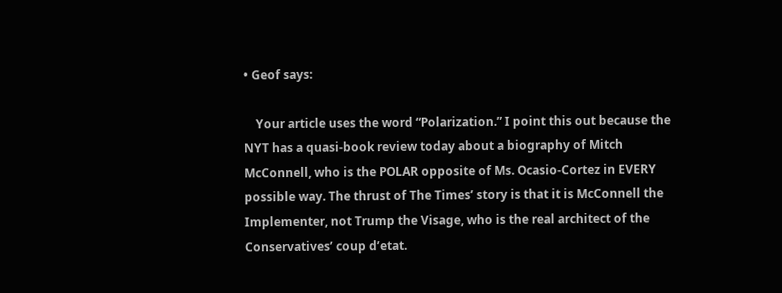• Geof says:

    Your article uses the word “Polarization.” I point this out because the NYT has a quasi-book review today about a biography of Mitch McConnell, who is the POLAR opposite of Ms. Ocasio-Cortez in EVERY possible way. The thrust of The Times’ story is that it is McConnell the Implementer, not Trump the Visage, who is the real architect of the Conservatives’ coup d’etat.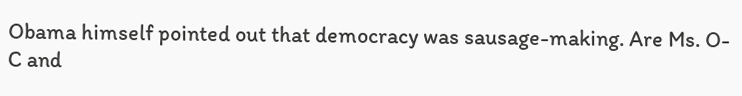Obama himself pointed out that democracy was sausage-making. Are Ms. O-C and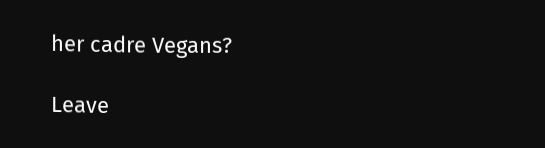her cadre Vegans?

Leave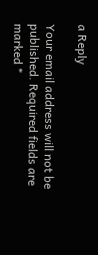a Reply

Your email address will not be published. Required fields are marked *